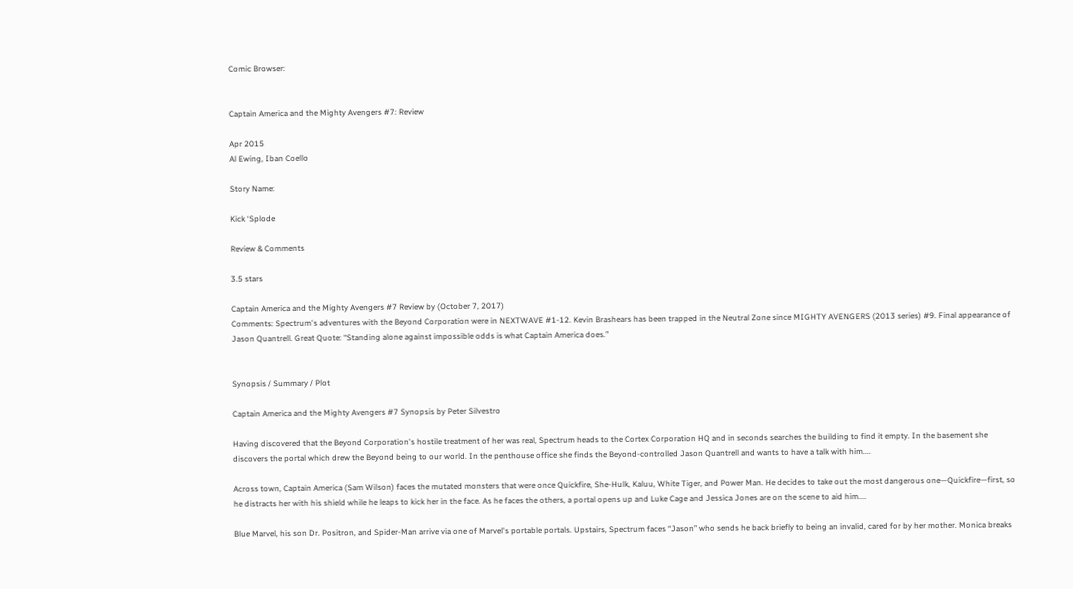Comic Browser:


Captain America and the Mighty Avengers #7: Review

Apr 2015
Al Ewing, Iban Coello

Story Name:

Kick ‘Splode

Review & Comments

3.5 stars

Captain America and the Mighty Avengers #7 Review by (October 7, 2017)
Comments: Spectrum's adventures with the Beyond Corporation were in NEXTWAVE #1-12. Kevin Brashears has been trapped in the Neutral Zone since MIGHTY AVENGERS (2013 series) #9. Final appearance of Jason Quantrell. Great Quote: “Standing alone against impossible odds is what Captain America does.”


Synopsis / Summary / Plot

Captain America and the Mighty Avengers #7 Synopsis by Peter Silvestro

Having discovered that the Beyond Corporation's hostile treatment of her was real, Spectrum heads to the Cortex Corporation HQ and in seconds searches the building to find it empty. In the basement she discovers the portal which drew the Beyond being to our world. In the penthouse office she finds the Beyond-controlled Jason Quantrell and wants to have a talk with him....

Across town, Captain America (Sam Wilson) faces the mutated monsters that were once Quickfire, She-Hulk, Kaluu, White Tiger, and Power Man. He decides to take out the most dangerous one—Quickfire—first, so he distracts her with his shield while he leaps to kick her in the face. As he faces the others, a portal opens up and Luke Cage and Jessica Jones are on the scene to aid him....

Blue Marvel, his son Dr. Positron, and Spider-Man arrive via one of Marvel's portable portals. Upstairs, Spectrum faces “Jason” who sends he back briefly to being an invalid, cared for by her mother. Monica breaks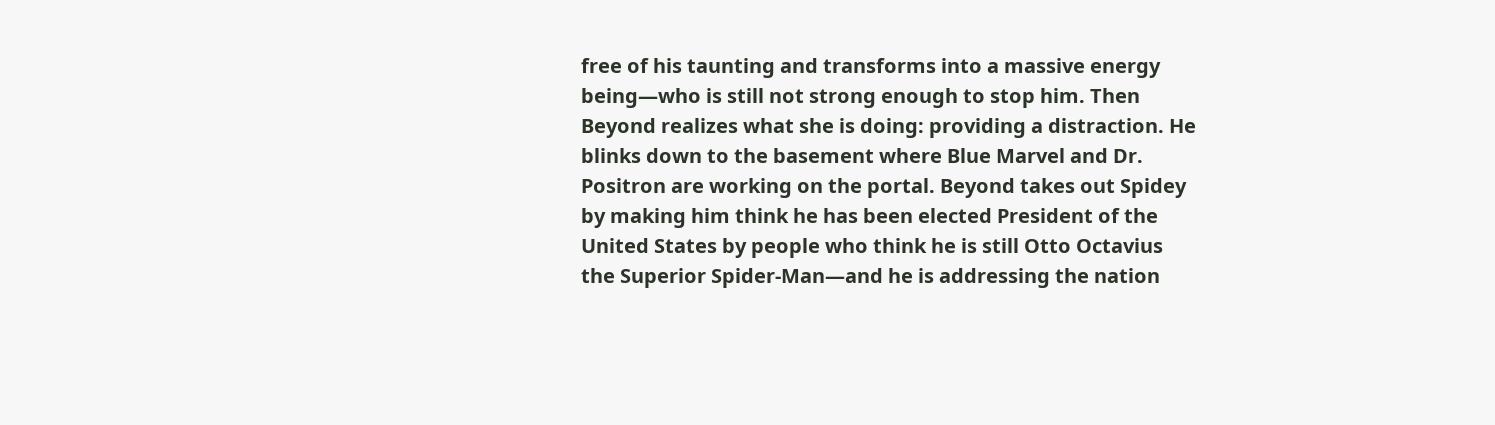free of his taunting and transforms into a massive energy being—who is still not strong enough to stop him. Then Beyond realizes what she is doing: providing a distraction. He blinks down to the basement where Blue Marvel and Dr. Positron are working on the portal. Beyond takes out Spidey by making him think he has been elected President of the United States by people who think he is still Otto Octavius the Superior Spider-Man—and he is addressing the nation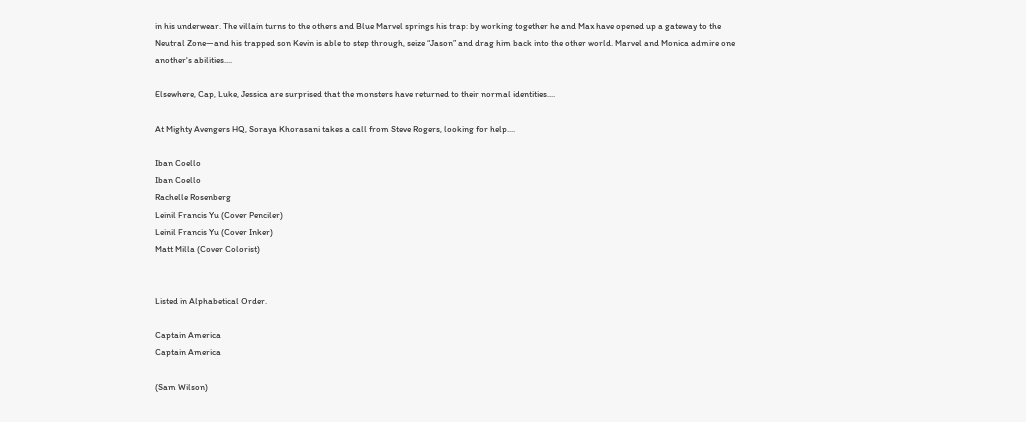in his underwear. The villain turns to the others and Blue Marvel springs his trap: by working together he and Max have opened up a gateway to the Neutral Zone—and his trapped son Kevin is able to step through, seize “Jason” and drag him back into the other world. Marvel and Monica admire one another's abilities....

Elsewhere, Cap, Luke, Jessica are surprised that the monsters have returned to their normal identities....

At Mighty Avengers HQ, Soraya Khorasani takes a call from Steve Rogers, looking for help....

Iban Coello
Iban Coello
Rachelle Rosenberg
Leinil Francis Yu (Cover Penciler)
Leinil Francis Yu (Cover Inker)
Matt Milla (Cover Colorist)


Listed in Alphabetical Order.

Captain America
Captain America

(Sam Wilson)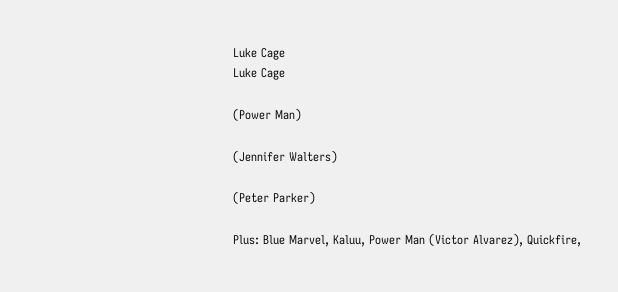Luke Cage
Luke Cage

(Power Man)

(Jennifer Walters)

(Peter Parker)

Plus: Blue Marvel, Kaluu, Power Man (Victor Alvarez), Quickfire,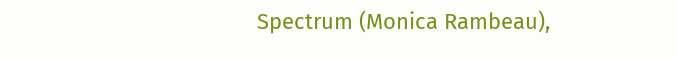Spectrum (Monica Rambeau),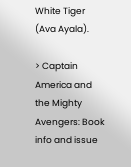White Tiger (Ava Ayala).

> Captain America and the Mighty Avengers: Book info and issue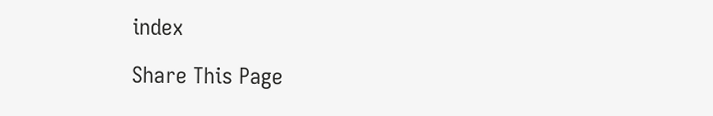index

Share This Page